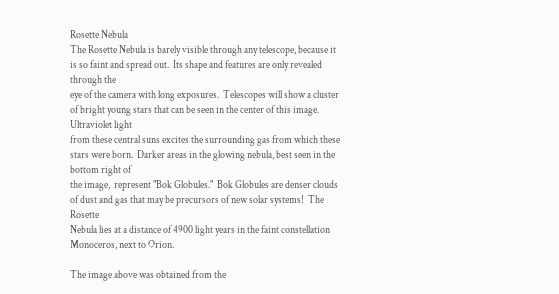Rosette Nebula
The Rosette Nebula is barely visible through any telescope, because it is so faint and spread out.  Its shape and features are only revealed through the
eye of the camera with long exposures.  Telescopes will show a cluster of bright young stars that can be seen in the center of this image.  Ultraviolet light
from these central suns excites the surrounding gas from which these stars were born.  Darker areas in the glowing nebula, best seen in the bottom right of
the image,  represent "Bok Globules."  Bok Globules are denser clouds of dust and gas that may be precursors of new solar systems!  The Rosette
Nebula lies at a distance of 4900 light years in the faint constellation Monoceros, next to Orion.

The image above was obtained from the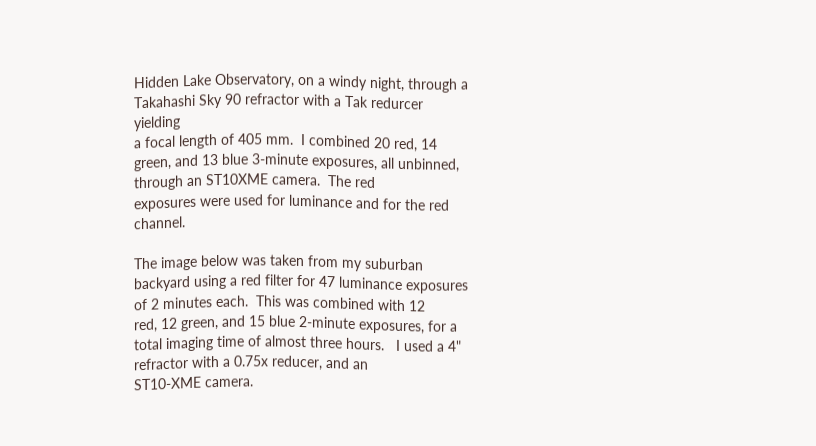Hidden Lake Observatory, on a windy night, through a Takahashi Sky 90 refractor with a Tak redurcer yielding
a focal length of 405 mm.  I combined 20 red, 14 green, and 13 blue 3-minute exposures, all unbinned, through an ST10XME camera.  The red
exposures were used for luminance and for the red channel.

The image below was taken from my suburban backyard using a red filter for 47 luminance exposures of 2 minutes each.  This was combined with 12
red, 12 green, and 15 blue 2-minute exposures, for a total imaging time of almost three hours.   I used a 4" refractor with a 0.75x reducer, and an
ST10-XME camera.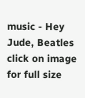music - Hey Jude, Beatles
click on image for full size